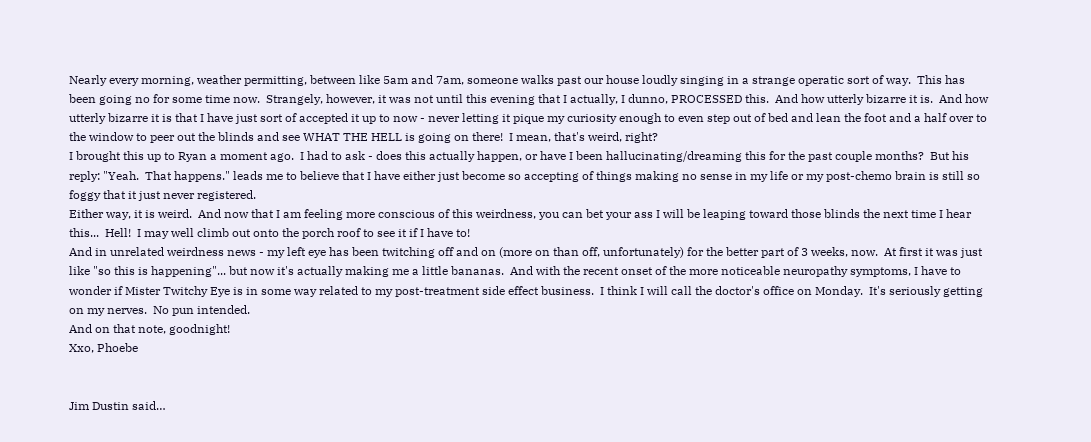Nearly every morning, weather permitting, between like 5am and 7am, someone walks past our house loudly singing in a strange operatic sort of way.  This has been going no for some time now.  Strangely, however, it was not until this evening that I actually, I dunno, PROCESSED this.  And how utterly bizarre it is.  And how utterly bizarre it is that I have just sort of accepted it up to now - never letting it pique my curiosity enough to even step out of bed and lean the foot and a half over to the window to peer out the blinds and see WHAT THE HELL is going on there!  I mean, that's weird, right?
I brought this up to Ryan a moment ago.  I had to ask - does this actually happen, or have I been hallucinating/dreaming this for the past couple months?  But his reply: "Yeah.  That happens." leads me to believe that I have either just become so accepting of things making no sense in my life or my post-chemo brain is still so foggy that it just never registered.
Either way, it is weird.  And now that I am feeling more conscious of this weirdness, you can bet your ass I will be leaping toward those blinds the next time I hear this...  Hell!  I may well climb out onto the porch roof to see it if I have to!
And in unrelated weirdness news - my left eye has been twitching off and on (more on than off, unfortunately) for the better part of 3 weeks, now.  At first it was just like "so this is happening"... but now it's actually making me a little bananas.  And with the recent onset of the more noticeable neuropathy symptoms, I have to wonder if Mister Twitchy Eye is in some way related to my post-treatment side effect business.  I think I will call the doctor's office on Monday.  It's seriously getting on my nerves.  No pun intended.
And on that note, goodnight!
Xxo, Phoebe


Jim Dustin said…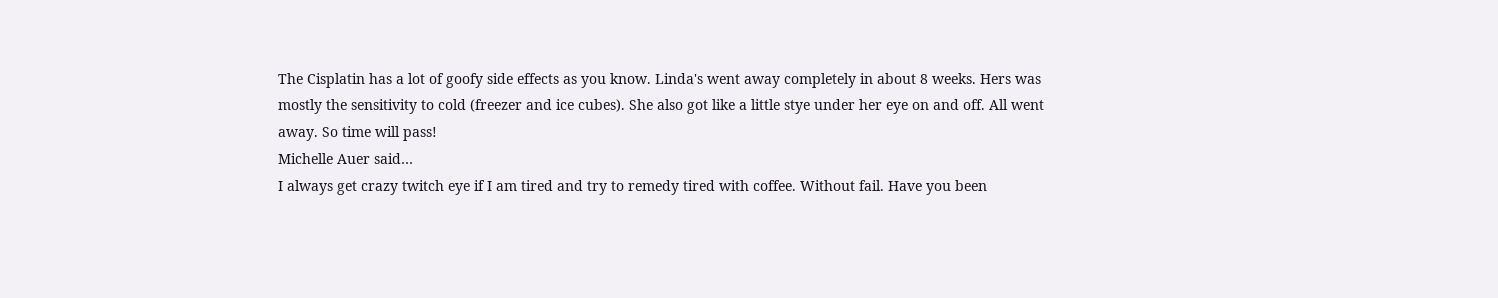The Cisplatin has a lot of goofy side effects as you know. Linda's went away completely in about 8 weeks. Hers was mostly the sensitivity to cold (freezer and ice cubes). She also got like a little stye under her eye on and off. All went away. So time will pass!
Michelle Auer said…
I always get crazy twitch eye if I am tired and try to remedy tired with coffee. Without fail. Have you been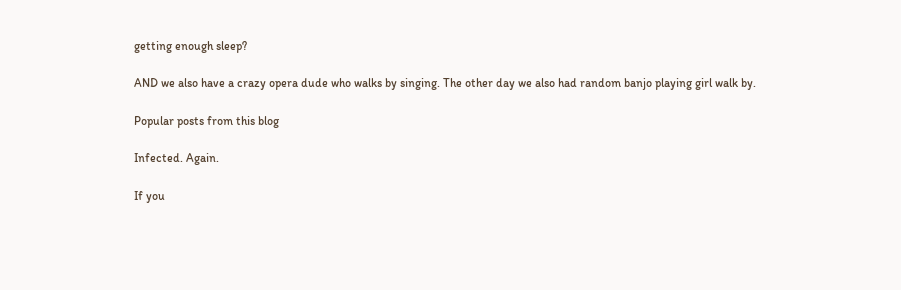getting enough sleep?

AND we also have a crazy opera dude who walks by singing. The other day we also had random banjo playing girl walk by.

Popular posts from this blog

Infected. Again.

If you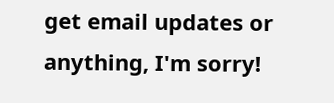get email updates or anything, I'm sorry!